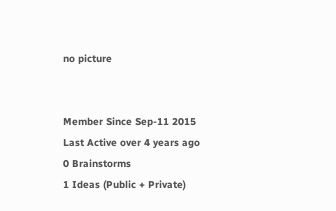no picture


Member Since Sep-11 2015
Last Active over 4 years ago
0 Brainstorms
1 Ideas (Public + Private)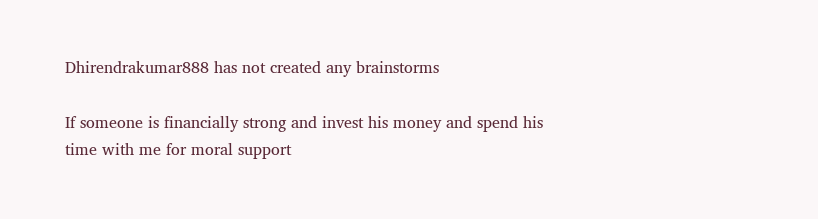Dhirendrakumar888 has not created any brainstorms

If someone is financially strong and invest his money and spend his time with me for moral support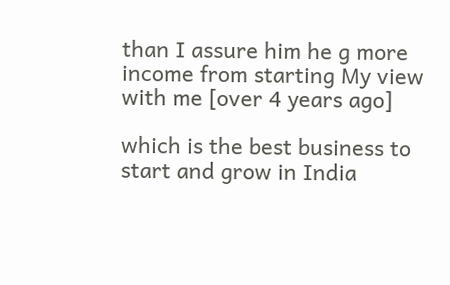than I assure him he g more income from starting My view with me [over 4 years ago]

which is the best business to start and grow in India